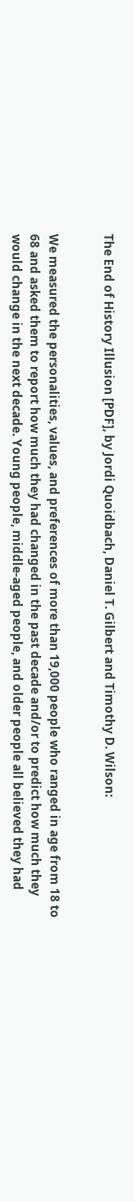The End of History Illusion [PDF], by Jordi Quoidbach, Daniel T. Gilbert and Timothy D. Wilson:


We measured the personalities, values, and preferences of more than 19,000 people who ranged in age from 18 to 68 and asked them to report how much they had changed in the past decade and/or to predict how much they would change in the next decade. Young people, middle-aged people, and older people all believed they had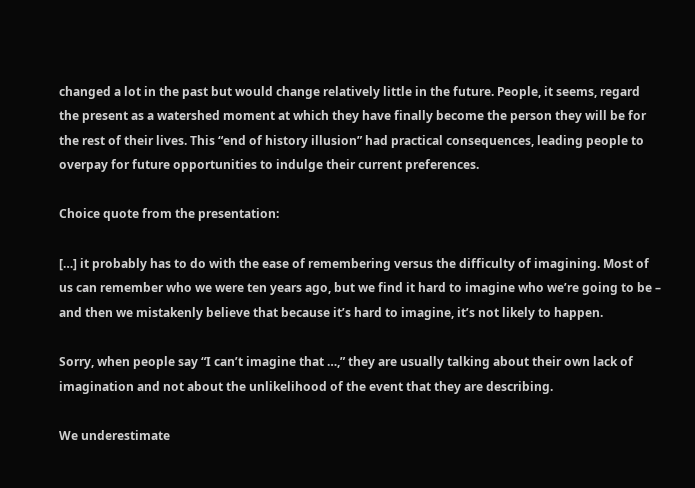changed a lot in the past but would change relatively little in the future. People, it seems, regard the present as a watershed moment at which they have finally become the person they will be for the rest of their lives. This “end of history illusion” had practical consequences, leading people to overpay for future opportunities to indulge their current preferences.

Choice quote from the presentation:

[…] it probably has to do with the ease of remembering versus the difficulty of imagining. Most of us can remember who we were ten years ago, but we find it hard to imagine who we’re going to be – and then we mistakenly believe that because it’s hard to imagine, it’s not likely to happen.

Sorry, when people say “I can’t imagine that …,” they are usually talking about their own lack of imagination and not about the unlikelihood of the event that they are describing.

We underestimate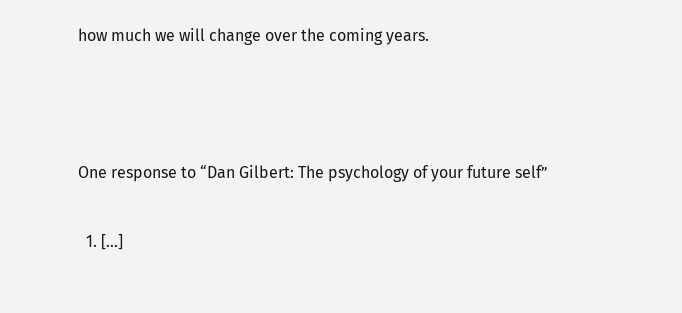how much we will change over the coming years.



One response to “Dan Gilbert: The psychology of your future self”

  1. […]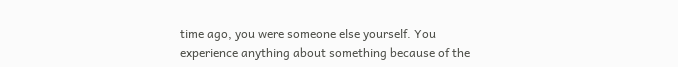time ago, you were someone else yourself. You experience anything about something because of the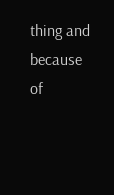thing and because of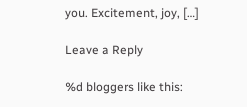you. Excitement, joy, […]

Leave a Reply

%d bloggers like this: